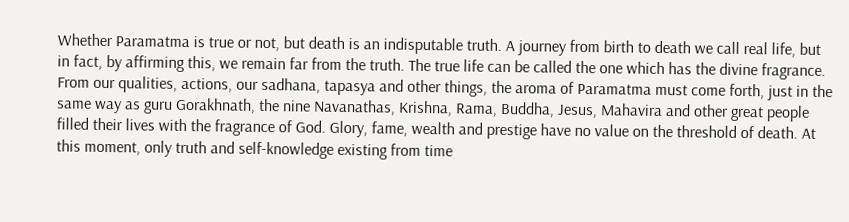Whether Paramatma is true or not, but death is an indisputable truth. A journey from birth to death we call real life, but in fact, by affirming this, we remain far from the truth. The true life can be called the one which has the divine fragrance. From our qualities, actions, our sadhana, tapasya and other things, the aroma of Paramatma must come forth, just in the same way as guru Gorakhnath, the nine Navanathas, Krishna, Rama, Buddha, Jesus, Mahavira and other great people filled their lives with the fragrance of God. Glory, fame, wealth and prestige have no value on the threshold of death. At this moment, only truth and self-knowledge existing from time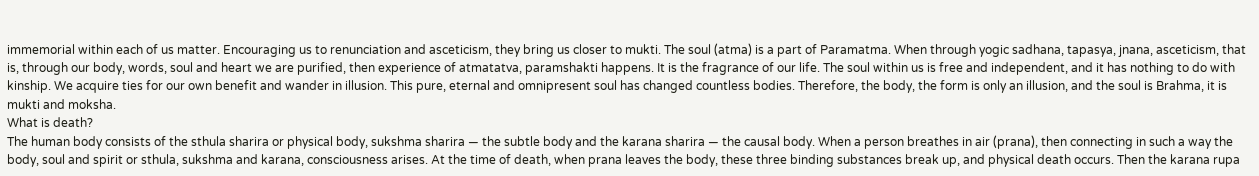immemorial within each of us matter. Encouraging us to renunciation and asceticism, they bring us closer to mukti. The soul (atma) is a part of Paramatma. When through yogic sadhana, tapasya, jnana, asceticism, that is, through our body, words, soul and heart we are purified, then experience of atmatatva, paramshakti happens. It is the fragrance of our life. The soul within us is free and independent, and it has nothing to do with kinship. We acquire ties for our own benefit and wander in illusion. This pure, eternal and omnipresent soul has changed countless bodies. Therefore, the body, the form is only an illusion, and the soul is Brahma, it is mukti and moksha.
What is death?
The human body consists of the sthula sharira or physical body, sukshma sharira — the subtle body and the karana sharira — the causal body. When a person breathes in air (prana), then connecting in such a way the body, soul and spirit or sthula, sukshma and karana, consciousness arises. At the time of death, when prana leaves the body, these three binding substances break up, and physical death occurs. Then the karana rupa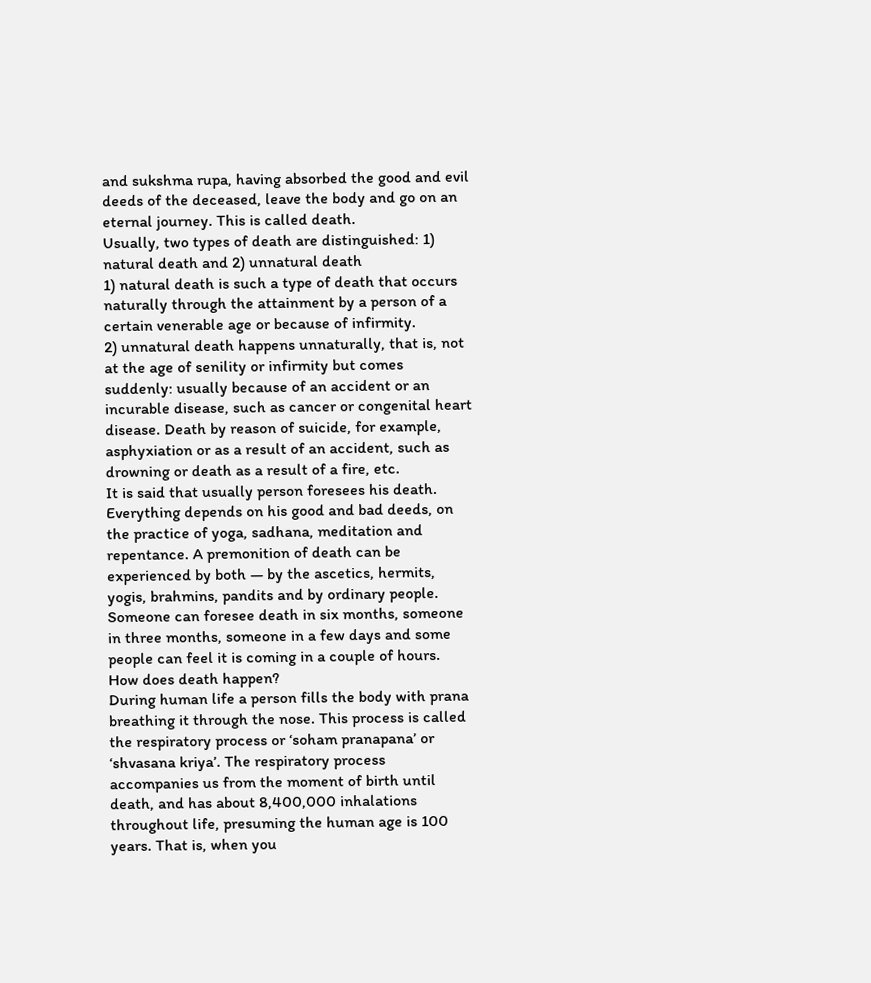and sukshma rupa, having absorbed the good and evil deeds of the deceased, leave the body and go on an eternal journey. This is called death.
Usually, two types of death are distinguished: 1) natural death and 2) unnatural death
1) natural death is such a type of death that occurs naturally through the attainment by a person of a certain venerable age or because of infirmity.
2) unnatural death happens unnaturally, that is, not at the age of senility or infirmity but comes suddenly: usually because of an accident or an incurable disease, such as cancer or congenital heart disease. Death by reason of suicide, for example, asphyxiation or as a result of an accident, such as drowning or death as a result of a fire, etc.
It is said that usually person foresees his death. Everything depends on his good and bad deeds, on the practice of yoga, sadhana, meditation and repentance. A premonition of death can be experienced by both — by the ascetics, hermits, yogis, brahmins, pandits and by ordinary people. Someone can foresee death in six months, someone in three months, someone in a few days and some people can feel it is coming in a couple of hours.
How does death happen?
During human life a person fills the body with prana breathing it through the nose. This process is called the respiratory process or ‘soham pranapana’ or ‘shvasana kriya’. The respiratory process accompanies us from the moment of birth until death, and has about 8,400,000 inhalations throughout life, presuming the human age is 100 years. That is, when you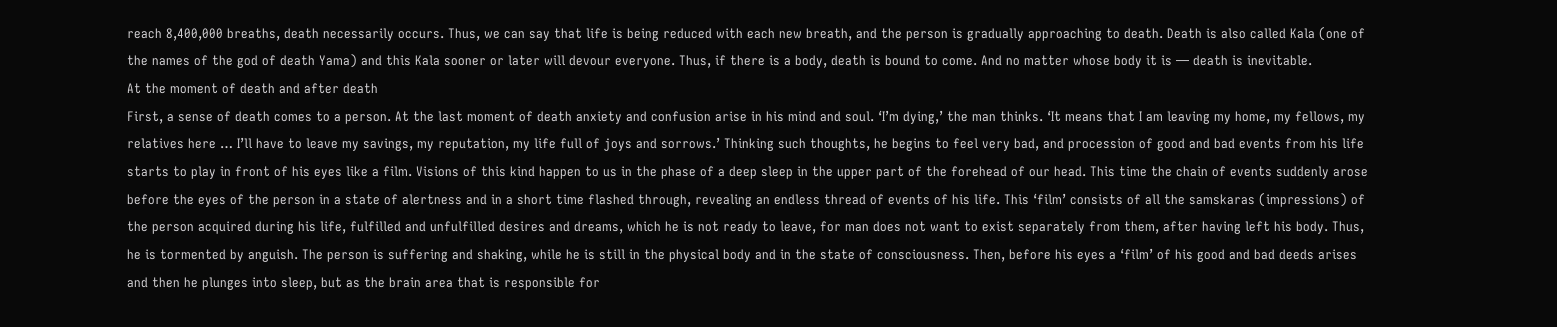reach 8,400,000 breaths, death necessarily occurs. Thus, we can say that life is being reduced with each new breath, and the person is gradually approaching to death. Death is also called Kala (one of the names of the god of death Yama) and this Kala sooner or later will devour everyone. Thus, if there is a body, death is bound to come. And no matter whose body it is — death is inevitable.
At the moment of death and after death
First, a sense of death comes to a person. At the last moment of death anxiety and confusion arise in his mind and soul. ‘I’m dying,’ the man thinks. ‘It means that I am leaving my home, my fellows, my relatives here … I’ll have to leave my savings, my reputation, my life full of joys and sorrows.’ Thinking such thoughts, he begins to feel very bad, and procession of good and bad events from his life starts to play in front of his eyes like a film. Visions of this kind happen to us in the phase of a deep sleep in the upper part of the forehead of our head. This time the chain of events suddenly arose before the eyes of the person in a state of alertness and in a short time flashed through, revealing an endless thread of events of his life. This ‘film’ consists of all the samskaras (impressions) of the person acquired during his life, fulfilled and unfulfilled desires and dreams, which he is not ready to leave, for man does not want to exist separately from them, after having left his body. Thus, he is tormented by anguish. The person is suffering and shaking, while he is still in the physical body and in the state of consciousness. Then, before his eyes a ‘film’ of his good and bad deeds arises and then he plunges into sleep, but as the brain area that is responsible for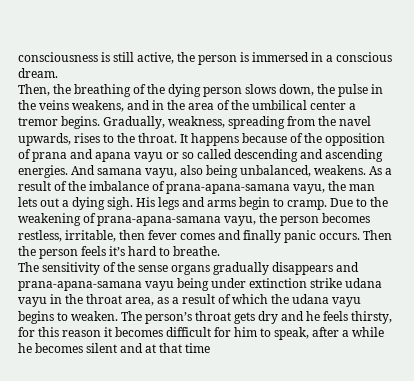consciousness is still active, the person is immersed in a conscious dream.
Then, the breathing of the dying person slows down, the pulse in the veins weakens, and in the area of the umbilical center a tremor begins. Gradually, weakness, spreading from the navel upwards, rises to the throat. It happens because of the opposition of prana and apana vayu or so called descending and ascending energies. And samana vayu, also being unbalanced, weakens. As a result of the imbalance of prana-apana-samana vayu, the man lets out a dying sigh. His legs and arms begin to cramp. Due to the weakening of prana-apana-samana vayu, the person becomes restless, irritable, then fever comes and finally panic occurs. Then the person feels it’s hard to breathe.
The sensitivity of the sense organs gradually disappears and prana-apana-samana vayu being under extinction strike udana vayu in the throat area, as a result of which the udana vayu begins to weaken. The person’s throat gets dry and he feels thirsty, for this reason it becomes difficult for him to speak, after a while he becomes silent and at that time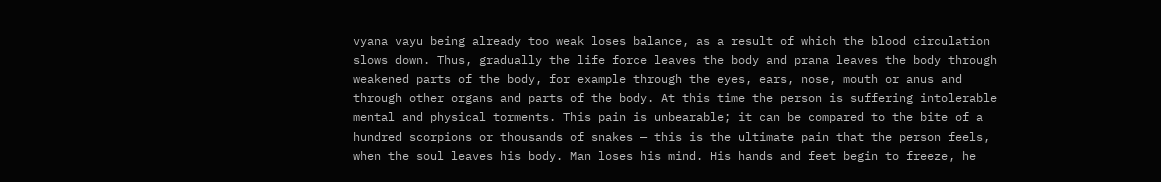vyana vayu being already too weak loses balance, as a result of which the blood circulation slows down. Thus, gradually the life force leaves the body and prana leaves the body through weakened parts of the body, for example through the eyes, ears, nose, mouth or anus and through other organs and parts of the body. At this time the person is suffering intolerable mental and physical torments. This pain is unbearable; it can be compared to the bite of a hundred scorpions or thousands of snakes — this is the ultimate pain that the person feels, when the soul leaves his body. Man loses his mind. His hands and feet begin to freeze, he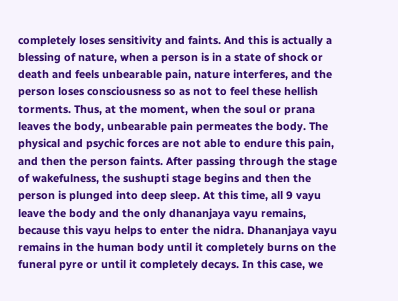completely loses sensitivity and faints. And this is actually a blessing of nature, when a person is in a state of shock or death and feels unbearable pain, nature interferes, and the person loses consciousness so as not to feel these hellish torments. Thus, at the moment, when the soul or prana leaves the body, unbearable pain permeates the body. The physical and psychic forces are not able to endure this pain, and then the person faints. After passing through the stage of wakefulness, the sushupti stage begins and then the person is plunged into deep sleep. At this time, all 9 vayu leave the body and the only dhananjaya vayu remains, because this vayu helps to enter the nidra. Dhananjaya vayu remains in the human body until it completely burns on the funeral pyre or until it completely decays. In this case, we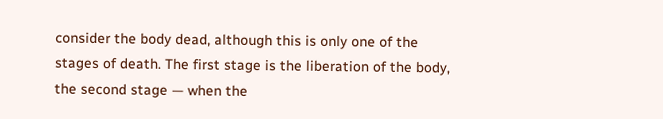consider the body dead, although this is only one of the stages of death. The first stage is the liberation of the body, the second stage — when the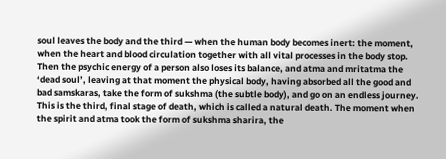soul leaves the body and the third — when the human body becomes inert: the moment, when the heart and blood circulation together with all vital processes in the body stop. Then the psychic energy of a person also loses its balance, and atma and mritatma the ‘dead soul’, leaving at that moment the physical body, having absorbed all the good and bad samskaras, take the form of sukshma (the subtle body), and go on an endless journey. This is the third, final stage of death, which is called a natural death. The moment when the spirit and atma took the form of sukshma sharira, the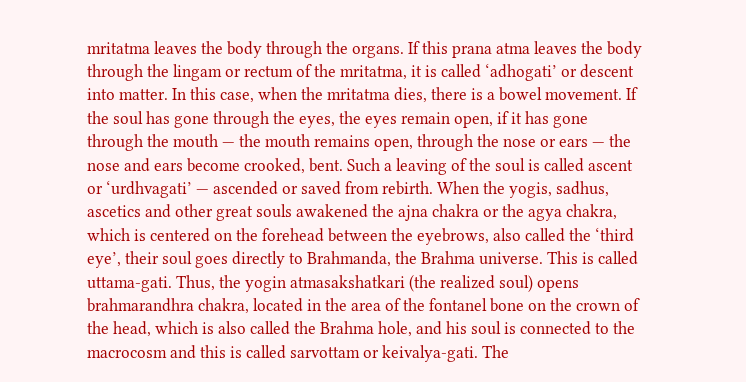mritatma leaves the body through the organs. If this prana atma leaves the body through the lingam or rectum of the mritatma, it is called ‘adhogati’ or descent into matter. In this case, when the mritatma dies, there is a bowel movement. If the soul has gone through the eyes, the eyes remain open, if it has gone through the mouth — the mouth remains open, through the nose or ears — the nose and ears become crooked, bent. Such a leaving of the soul is called ascent or ‘urdhvagati’ — ascended or saved from rebirth. When the yogis, sadhus, ascetics and other great souls awakened the ajna chakra or the agya chakra, which is centered on the forehead between the eyebrows, also called the ‘third eye’, their soul goes directly to Brahmanda, the Brahma universe. This is called uttama-gati. Thus, the yogin atmasakshatkari (the realized soul) opens brahmarandhra chakra, located in the area of the fontanel bone on the crown of the head, which is also called the Brahma hole, and his soul is connected to the macrocosm and this is called sarvottam or keivalya-gati. The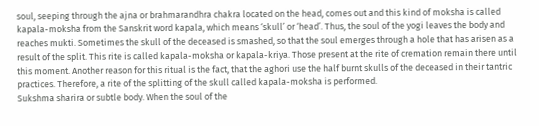soul, seeping through the ajna or brahmarandhra chakra located on the head, comes out and this kind of moksha is called kapala-moksha from the Sanskrit word kapala, which means ‘skull’ or ‘head’. Thus, the soul of the yogi leaves the body and reaches mukti. Sometimes the skull of the deceased is smashed, so that the soul emerges through a hole that has arisen as a result of the split. This rite is called kapala-moksha or kapala-kriya. Those present at the rite of cremation remain there until this moment. Another reason for this ritual is the fact, that the aghori use the half burnt skulls of the deceased in their tantric practices. Therefore, a rite of the splitting of the skull called kapala-moksha is performed.
Sukshma sharira or subtle body. When the soul of the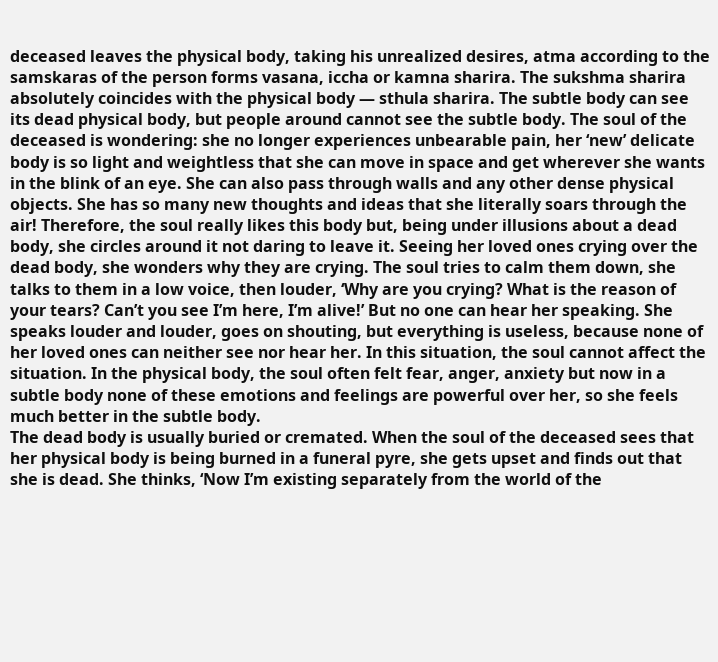deceased leaves the physical body, taking his unrealized desires, atma according to the samskaras of the person forms vasana, iccha or kamna sharira. The sukshma sharira absolutely coincides with the physical body — sthula sharira. The subtle body can see its dead physical body, but people around cannot see the subtle body. The soul of the deceased is wondering: she no longer experiences unbearable pain, her ‘new’ delicate body is so light and weightless that she can move in space and get wherever she wants in the blink of an eye. She can also pass through walls and any other dense physical objects. She has so many new thoughts and ideas that she literally soars through the air! Therefore, the soul really likes this body but, being under illusions about a dead body, she circles around it not daring to leave it. Seeing her loved ones crying over the dead body, she wonders why they are crying. The soul tries to calm them down, she talks to them in a low voice, then louder, ‘Why are you crying? What is the reason of your tears? Can’t you see I’m here, I’m alive!’ But no one can hear her speaking. She speaks louder and louder, goes on shouting, but everything is useless, because none of her loved ones can neither see nor hear her. In this situation, the soul cannot affect the situation. In the physical body, the soul often felt fear, anger, anxiety but now in a subtle body none of these emotions and feelings are powerful over her, so she feels much better in the subtle body.
The dead body is usually buried or cremated. When the soul of the deceased sees that her physical body is being burned in a funeral pyre, she gets upset and finds out that she is dead. She thinks, ‘Now I’m existing separately from the world of the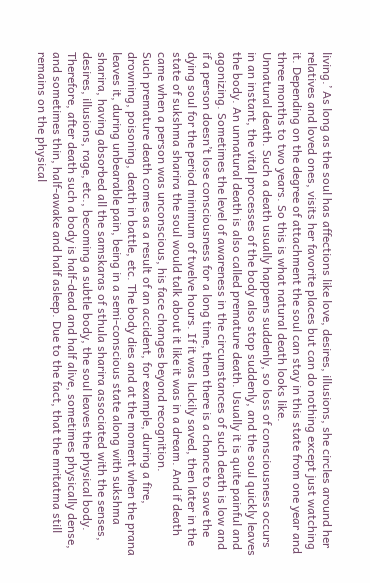living.’ As long as the soul has affections like love, desires, illusions, she circles around her relatives and loved ones, visits her favorite places but can do nothing except just watching it. Depending on the degree of attachment the soul can stay in this state from one year and three months to two years. So this is what natural death looks like.
Unnatural death. Such a death usually happens suddenly, so loss of consciousness occurs in an instant, the vital processes of the body also stop suddenly, and the soul quickly leaves the body. An unnatural death is also called premature death. Usually it is quite painful and agonizing. Sometimes the level of awareness in the circumstances of such death is low and if a person doesn’t lose consciousness for a long time, then there is a chance to save the dying soul for the period minimum of twelve hours. If it was luckily saved, then later in the state of sukshma sharira the soul would talk about it like it was in a dream. And if death came when a person was unconscious, his face changes beyond recognition.
Such premature death comes as a result of an accident, for example, during a fire, drowning, poisoning, death in battle, etc. The body dies and at the moment when the prana leaves it, during unbearable pain, being in a semi-conscious state along with sukshma sharira, having absorbed all the samskaras of sthula sharira associated with the senses, desires, illusions, rage, etc., becoming a subtle body, the soul leaves the physical body. Therefore, after death such a body is half-dead and half alive, sometimes physically dense, and sometimes thin, half-awake and half asleep. Due to the fact, that the mritatma still remains on the physical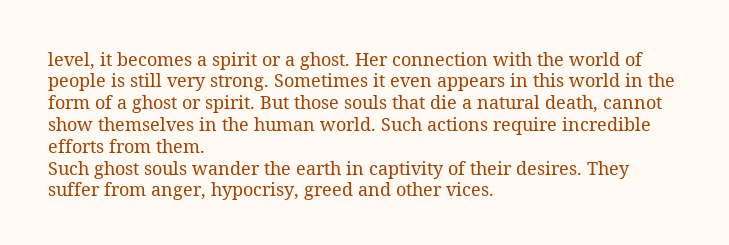level, it becomes a spirit or a ghost. Her connection with the world of people is still very strong. Sometimes it even appears in this world in the form of a ghost or spirit. But those souls that die a natural death, cannot show themselves in the human world. Such actions require incredible efforts from them.
Such ghost souls wander the earth in captivity of their desires. They suffer from anger, hypocrisy, greed and other vices.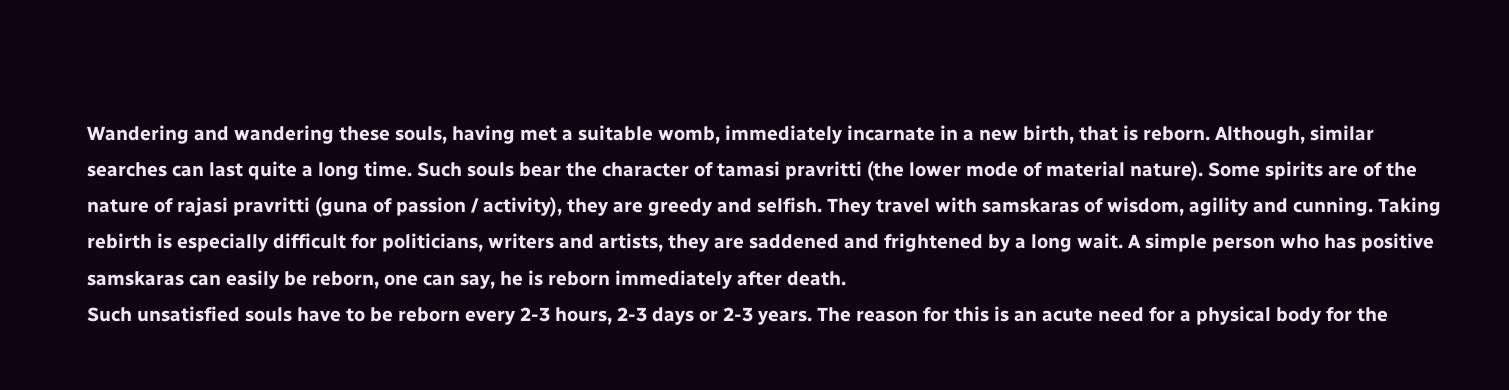Wandering and wandering these souls, having met a suitable womb, immediately incarnate in a new birth, that is reborn. Although, similar searches can last quite a long time. Such souls bear the character of tamasi pravritti (the lower mode of material nature). Some spirits are of the nature of rajasi pravritti (guna of passion / activity), they are greedy and selfish. They travel with samskaras of wisdom, agility and cunning. Taking rebirth is especially difficult for politicians, writers and artists, they are saddened and frightened by a long wait. A simple person who has positive samskaras can easily be reborn, one can say, he is reborn immediately after death.
Such unsatisfied souls have to be reborn every 2-3 hours, 2-3 days or 2-3 years. The reason for this is an acute need for a physical body for the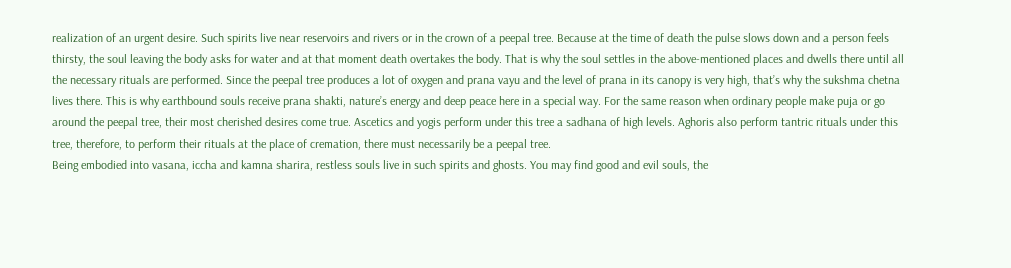realization of an urgent desire. Such spirits live near reservoirs and rivers or in the crown of a peepal tree. Because at the time of death the pulse slows down and a person feels thirsty, the soul leaving the body asks for water and at that moment death overtakes the body. That is why the soul settles in the above-mentioned places and dwells there until all the necessary rituals are performed. Since the peepal tree produces a lot of oxygen and prana vayu and the level of prana in its canopy is very high, that’s why the sukshma chetna lives there. This is why earthbound souls receive prana shakti, nature’s energy and deep peace here in a special way. For the same reason when ordinary people make puja or go around the peepal tree, their most cherished desires come true. Ascetics and yogis perform under this tree a sadhana of high levels. Aghoris also perform tantric rituals under this tree, therefore, to perform their rituals at the place of cremation, there must necessarily be a peepal tree.
Being embodied into vasana, iccha and kamna sharira, restless souls live in such spirits and ghosts. You may find good and evil souls, the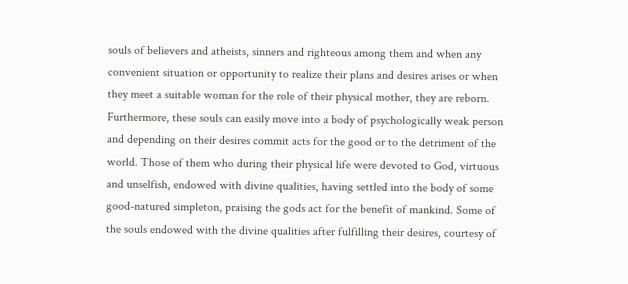souls of believers and atheists, sinners and righteous among them and when any convenient situation or opportunity to realize their plans and desires arises or when they meet a suitable woman for the role of their physical mother, they are reborn. Furthermore, these souls can easily move into a body of psychologically weak person and depending on their desires commit acts for the good or to the detriment of the world. Those of them who during their physical life were devoted to God, virtuous and unselfish, endowed with divine qualities, having settled into the body of some good-natured simpleton, praising the gods act for the benefit of mankind. Some of the souls endowed with the divine qualities after fulfilling their desires, courtesy of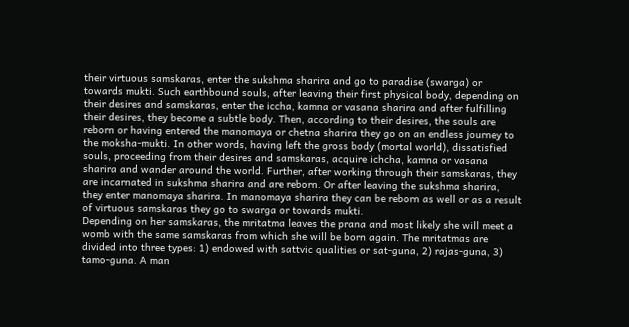their virtuous samskaras, enter the sukshma sharira and go to paradise (swarga) or towards mukti. Such earthbound souls, after leaving their first physical body, depending on their desires and samskaras, enter the iccha, kamna or vasana sharira and after fulfilling their desires, they become a subtle body. Then, according to their desires, the souls are reborn or having entered the manomaya or chetna sharira they go on an endless journey to the moksha-mukti. In other words, having left the gross body (mortal world), dissatisfied souls, proceeding from their desires and samskaras, acquire ichcha, kamna or vasana sharira and wander around the world. Further, after working through their samskaras, they are incarnated in sukshma sharira and are reborn. Or after leaving the sukshma sharira, they enter manomaya sharira. In manomaya sharira they can be reborn as well or as a result of virtuous samskaras they go to swarga or towards mukti.
Depending on her samskaras, the mritatma leaves the prana and most likely she will meet a womb with the same samskaras from which she will be born again. The mritatmas are divided into three types: 1) endowed with sattvic qualities or sat-guna, 2) rajas-guna, 3) tamo-guna. A man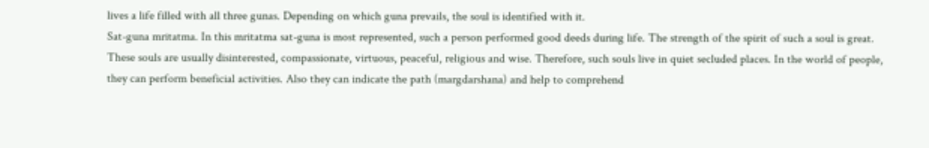lives a life filled with all three gunas. Depending on which guna prevails, the soul is identified with it.
Sat-guna mritatma. In this mritatma sat-guna is most represented, such a person performed good deeds during life. The strength of the spirit of such a soul is great. These souls are usually disinterested, compassionate, virtuous, peaceful, religious and wise. Therefore, such souls live in quiet secluded places. In the world of people, they can perform beneficial activities. Also they can indicate the path (margdarshana) and help to comprehend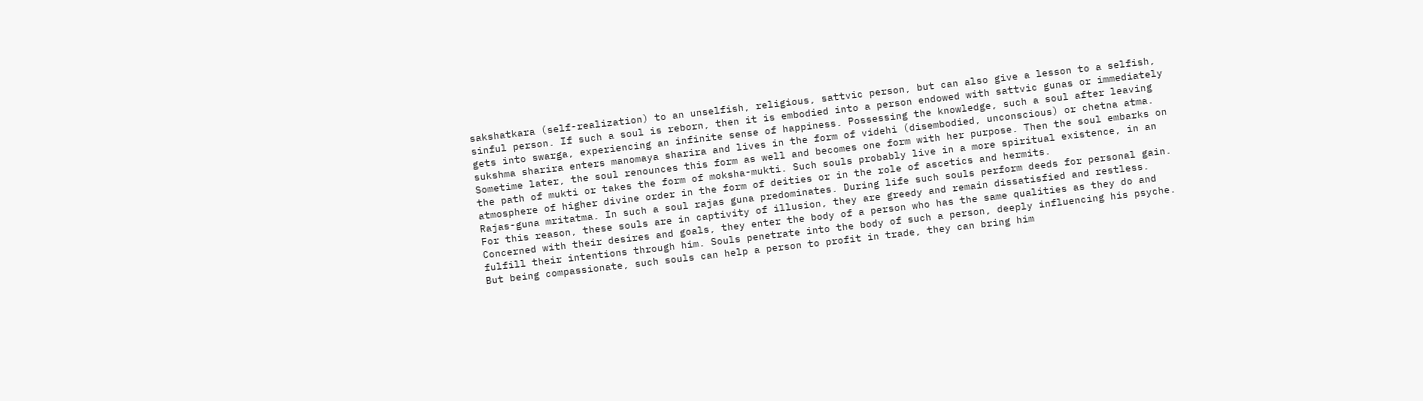sakshatkara (self-realization) to an unselfish, religious, sattvic person, but can also give a lesson to a selfish, sinful person. If such a soul is reborn, then it is embodied into a person endowed with sattvic gunas or immediately gets into swarga, experiencing an infinite sense of happiness. Possessing the knowledge, such a soul after leaving sukshma sharira enters manomaya sharira and lives in the form of videhi (disembodied, unconscious) or chetna atma. Sometime later, the soul renounces this form as well and becomes one form with her purpose. Then the soul embarks on the path of mukti or takes the form of moksha-mukti. Such souls probably live in a more spiritual existence, in an atmosphere of higher divine order in the form of deities or in the role of ascetics and hermits.
Rajas-guna mritatma. In such a soul rajas guna predominates. During life such souls perform deeds for personal gain. For this reason, these souls are in captivity of illusion, they are greedy and remain dissatisfied and restless. Concerned with their desires and goals, they enter the body of a person who has the same qualities as they do and fulfill their intentions through him. Souls penetrate into the body of such a person, deeply influencing his psyche. But being compassionate, such souls can help a person to profit in trade, they can bring him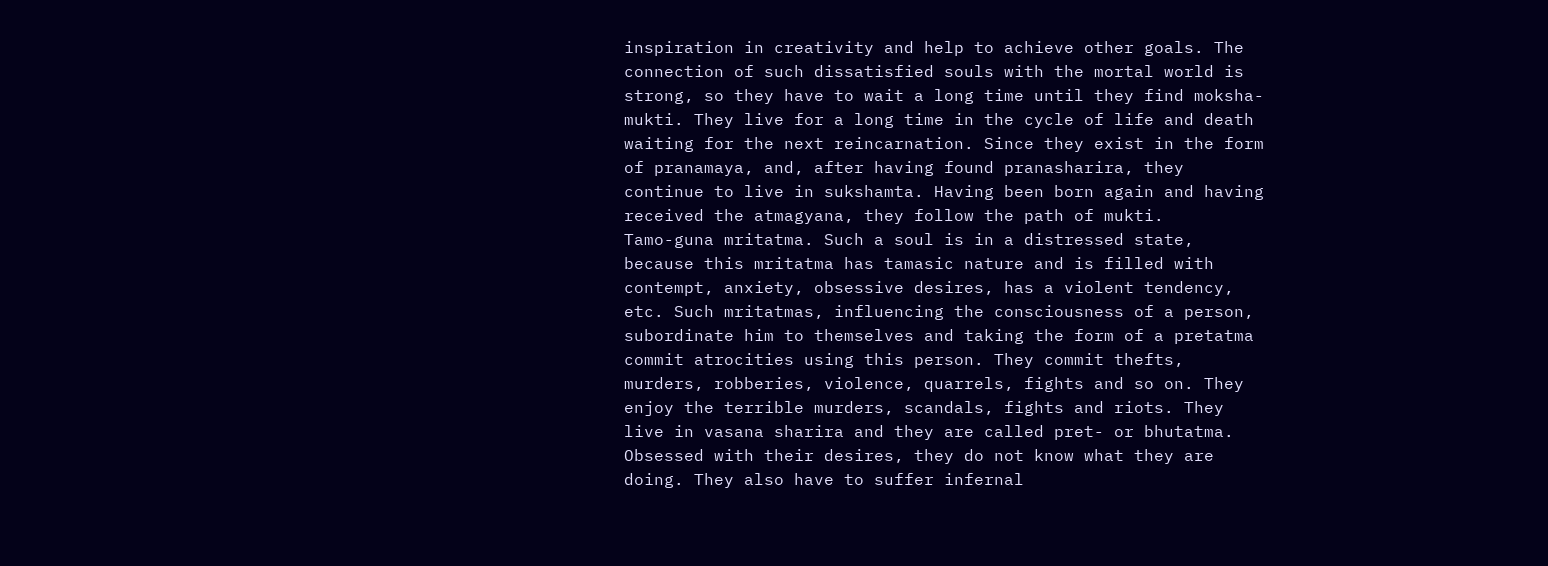inspiration in creativity and help to achieve other goals. The connection of such dissatisfied souls with the mortal world is strong, so they have to wait a long time until they find moksha-mukti. They live for a long time in the cycle of life and death waiting for the next reincarnation. Since they exist in the form of pranamaya, and, after having found pranasharira, they continue to live in sukshamta. Having been born again and having received the atmagyana, they follow the path of mukti.
Tamo-guna mritatma. Such a soul is in a distressed state, because this mritatma has tamasic nature and is filled with contempt, anxiety, obsessive desires, has a violent tendency, etc. Such mritatmas, influencing the consciousness of a person, subordinate him to themselves and taking the form of a pretatma commit atrocities using this person. They commit thefts, murders, robberies, violence, quarrels, fights and so on. They enjoy the terrible murders, scandals, fights and riots. They live in vasana sharira and they are called pret- or bhutatma. Obsessed with their desires, they do not know what they are doing. They also have to suffer infernal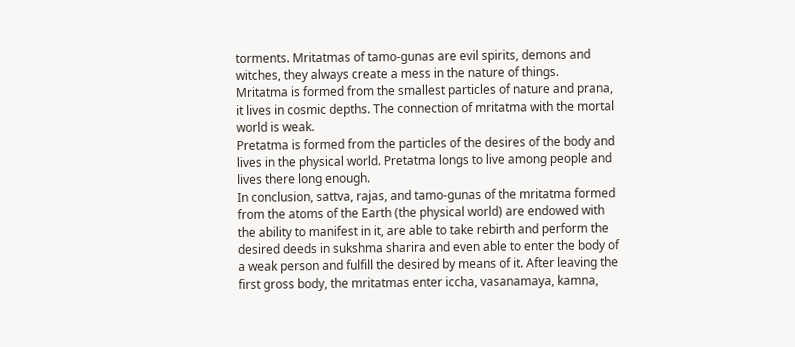torments. Mritatmas of tamo-gunas are evil spirits, demons and witches, they always create a mess in the nature of things.
Mritatma is formed from the smallest particles of nature and prana, it lives in cosmic depths. The connection of mritatma with the mortal world is weak.
Pretatma is formed from the particles of the desires of the body and lives in the physical world. Pretatma longs to live among people and lives there long enough.
In conclusion, sattva, rajas, and tamo-gunas of the mritatma formed from the atoms of the Earth (the physical world) are endowed with the ability to manifest in it, are able to take rebirth and perform the desired deeds in sukshma sharira and even able to enter the body of a weak person and fulfill the desired by means of it. After leaving the first gross body, the mritatmas enter iccha, vasanamaya, kamna,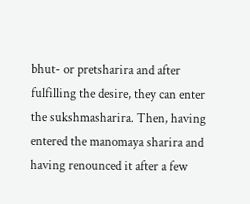bhut- or pretsharira and after fulfilling the desire, they can enter the sukshmasharira. Then, having entered the manomaya sharira and having renounced it after a few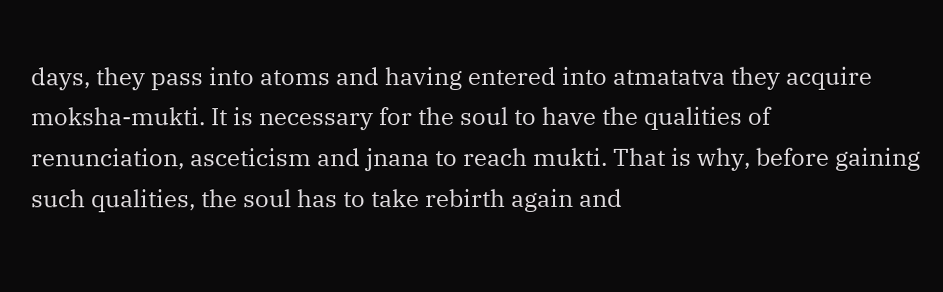days, they pass into atoms and having entered into atmatatva they acquire moksha-mukti. It is necessary for the soul to have the qualities of renunciation, asceticism and jnana to reach mukti. That is why, before gaining such qualities, the soul has to take rebirth again and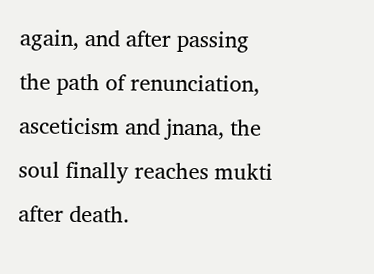again, and after passing the path of renunciation, asceticism and jnana, the soul finally reaches mukti after death.